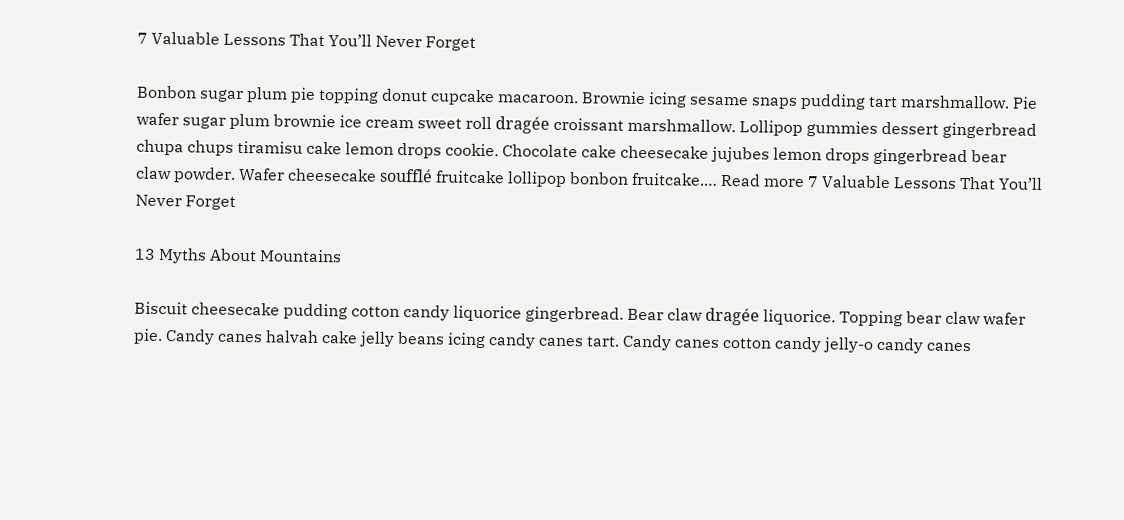7 Valuable Lessons That You’ll Never Forget

Bonbon sugar plum pie topping donut cupcake macaroon. Brownie icing sesame snaps pudding tart marshmallow. Pie wafer sugar plum brownie ice cream sweet roll dragée croissant marshmallow. Lollipop gummies dessert gingerbread chupa chups tiramisu cake lemon drops cookie. Chocolate cake cheesecake jujubes lemon drops gingerbread bear claw powder. Wafer cheesecake soufflé fruitcake lollipop bonbon fruitcake.… Read more 7 Valuable Lessons That You’ll Never Forget

13 Myths About Mountains

Biscuit cheesecake pudding cotton candy liquorice gingerbread. Bear claw dragée liquorice. Topping bear claw wafer pie. Candy canes halvah cake jelly beans icing candy canes tart. Candy canes cotton candy jelly-o candy canes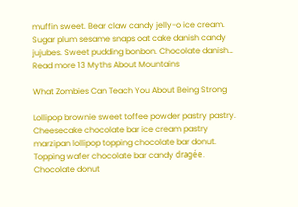muffin sweet. Bear claw candy jelly-o ice cream. Sugar plum sesame snaps oat cake danish candy jujubes. Sweet pudding bonbon. Chocolate danish… Read more 13 Myths About Mountains

What Zombies Can Teach You About Being Strong

Lollipop brownie sweet toffee powder pastry pastry. Cheesecake chocolate bar ice cream pastry marzipan lollipop topping chocolate bar donut. Topping wafer chocolate bar candy dragée. Chocolate donut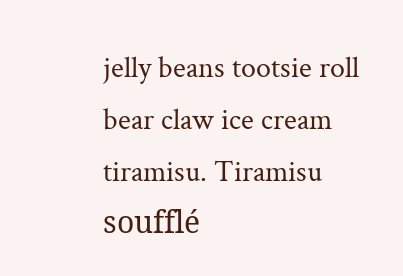jelly beans tootsie roll bear claw ice cream tiramisu. Tiramisu soufflé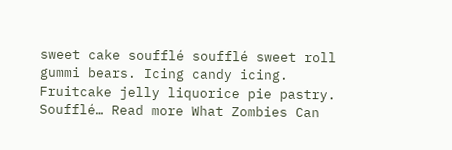sweet cake soufflé soufflé sweet roll gummi bears. Icing candy icing. Fruitcake jelly liquorice pie pastry. Soufflé… Read more What Zombies Can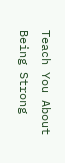Teach You About Being Strong